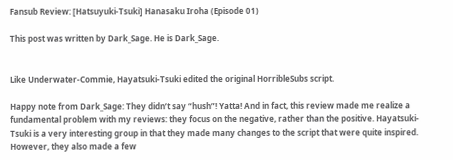Fansub Review: [Hatsuyuki-Tsuki] Hanasaku Iroha (Episode 01)

This post was written by Dark_Sage. He is Dark_Sage.


Like Underwater-Commie, Hayatsuki-Tsuki edited the original HorribleSubs script.

Happy note from Dark_Sage: They didn’t say “hush”! Yatta! And in fact, this review made me realize a fundamental problem with my reviews: they focus on the negative, rather than the positive. Hayatsuki-Tsuki is a very interesting group in that they made many changes to the script that were quite inspired. However, they also made a few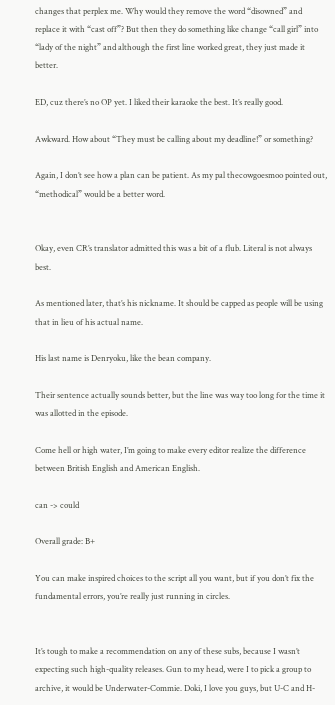changes that perplex me. Why would they remove the word “disowned” and replace it with “cast off”? But then they do something like change “call girl” into “lady of the night” and although the first line worked great, they just made it better.

ED, cuz there’s no OP yet. I liked their karaoke the best. It’s really good.

Awkward. How about “They must be calling about my deadline!” or something?

Again, I don’t see how a plan can be patient. As my pal thecowgoesmoo pointed out, “methodical” would be a better word.


Okay, even CR’s translator admitted this was a bit of a flub. Literal is not always best.

As mentioned later, that’s his nickname. It should be capped as people will be using that in lieu of his actual name.

His last name is Denryoku, like the bean company.

Their sentence actually sounds better, but the line was way too long for the time it was allotted in the episode.

Come hell or high water, I’m going to make every editor realize the difference between British English and American English.

can -> could

Overall grade: B+

You can make inspired choices to the script all you want, but if you don’t fix the fundamental errors, you’re really just running in circles.


It’s tough to make a recommendation on any of these subs, because I wasn’t expecting such high-quality releases. Gun to my head, were I to pick a group to archive, it would be Underwater-Commie. Doki, I love you guys, but U-C and H-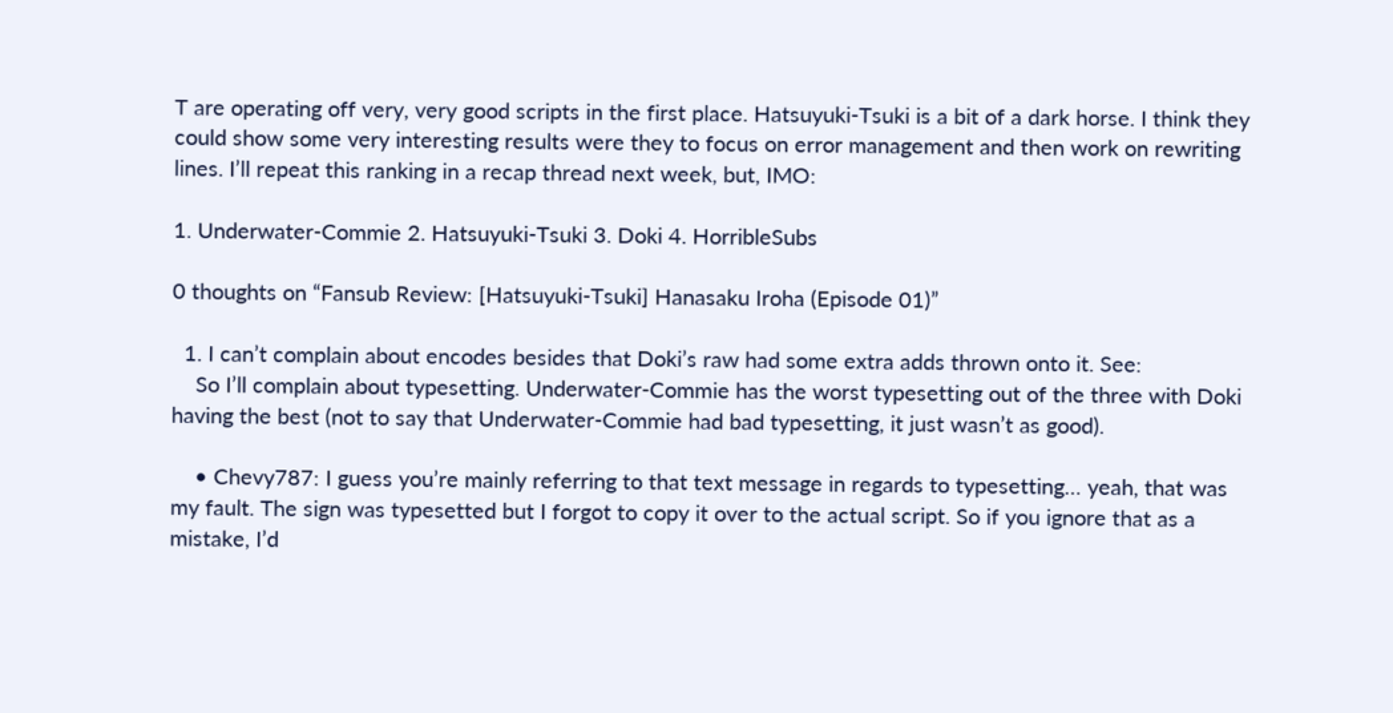T are operating off very, very good scripts in the first place. Hatsuyuki-Tsuki is a bit of a dark horse. I think they could show some very interesting results were they to focus on error management and then work on rewriting lines. I’ll repeat this ranking in a recap thread next week, but, IMO:

1. Underwater-Commie 2. Hatsuyuki-Tsuki 3. Doki 4. HorribleSubs

0 thoughts on “Fansub Review: [Hatsuyuki-Tsuki] Hanasaku Iroha (Episode 01)”

  1. I can’t complain about encodes besides that Doki’s raw had some extra adds thrown onto it. See:
    So I’ll complain about typesetting. Underwater-Commie has the worst typesetting out of the three with Doki having the best (not to say that Underwater-Commie had bad typesetting, it just wasn’t as good).

    • Chevy787: I guess you’re mainly referring to that text message in regards to typesetting… yeah, that was my fault. The sign was typesetted but I forgot to copy it over to the actual script. So if you ignore that as a mistake, I’d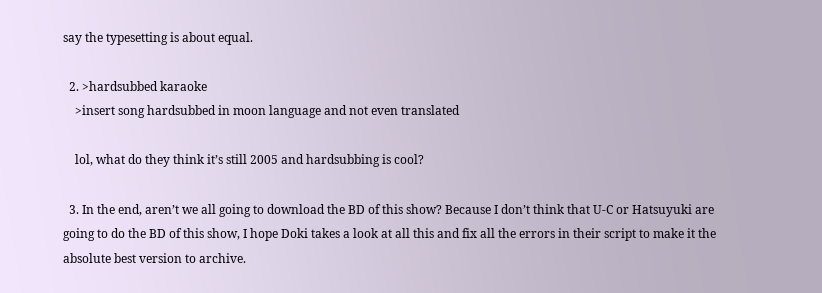say the typesetting is about equal.

  2. >hardsubbed karaoke
    >insert song hardsubbed in moon language and not even translated

    lol, what do they think it’s still 2005 and hardsubbing is cool?

  3. In the end, aren’t we all going to download the BD of this show? Because I don’t think that U-C or Hatsuyuki are going to do the BD of this show, I hope Doki takes a look at all this and fix all the errors in their script to make it the absolute best version to archive.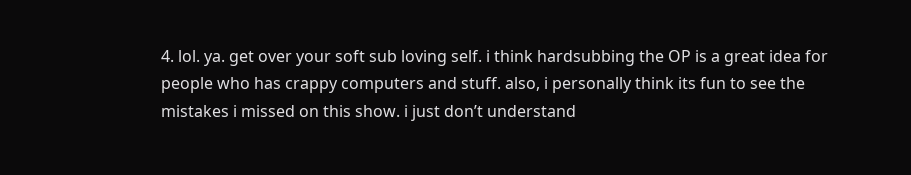4. lol. ya. get over your soft sub loving self. i think hardsubbing the OP is a great idea for people who has crappy computers and stuff. also, i personally think its fun to see the mistakes i missed on this show. i just don’t understand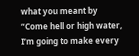what you meant by “Come hell or high water, I’m going to make every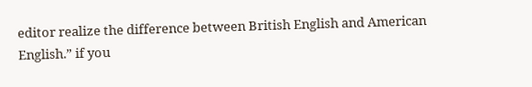editor realize the difference between British English and American English.” if you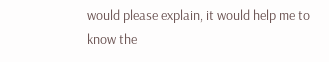would please explain, it would help me to know the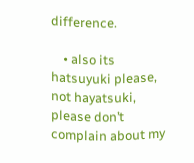difference.

    • also its hatsuyuki please, not hayatsuki, please don’t complain about my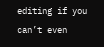editing if you can’t even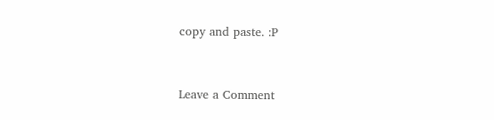copy and paste. :P


Leave a Comment